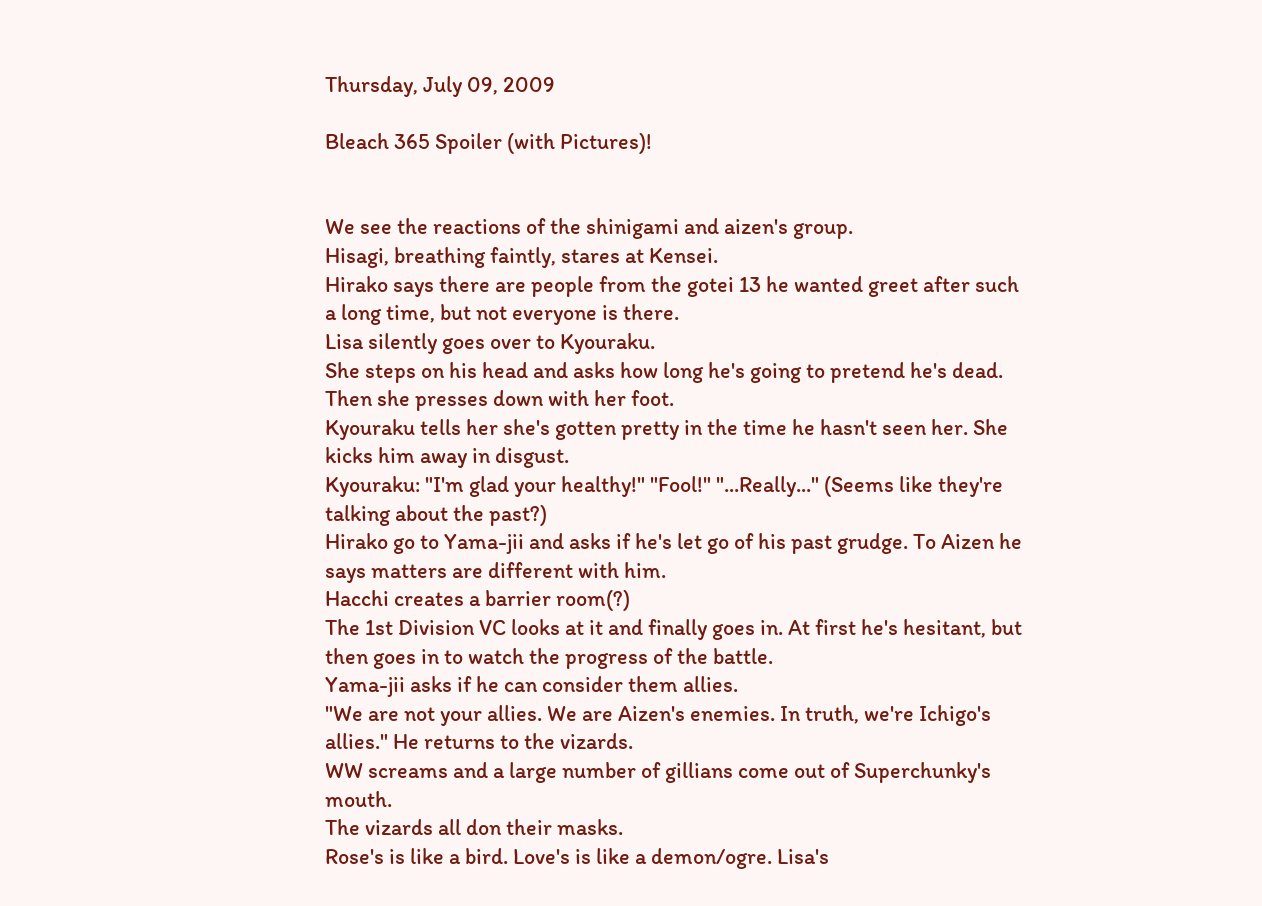Thursday, July 09, 2009

Bleach 365 Spoiler (with Pictures)!


We see the reactions of the shinigami and aizen's group.
Hisagi, breathing faintly, stares at Kensei.
Hirako says there are people from the gotei 13 he wanted greet after such a long time, but not everyone is there.
Lisa silently goes over to Kyouraku.
She steps on his head and asks how long he's going to pretend he's dead. Then she presses down with her foot.
Kyouraku tells her she's gotten pretty in the time he hasn't seen her. She kicks him away in disgust.
Kyouraku: "I'm glad your healthy!" "Fool!" "...Really..." (Seems like they're talking about the past?)
Hirako go to Yama-jii and asks if he's let go of his past grudge. To Aizen he says matters are different with him.
Hacchi creates a barrier room(?)
The 1st Division VC looks at it and finally goes in. At first he's hesitant, but then goes in to watch the progress of the battle.
Yama-jii asks if he can consider them allies.
"We are not your allies. We are Aizen's enemies. In truth, we're Ichigo's allies." He returns to the vizards.
WW screams and a large number of gillians come out of Superchunky's mouth.
The vizards all don their masks.
Rose's is like a bird. Love's is like a demon/ogre. Lisa's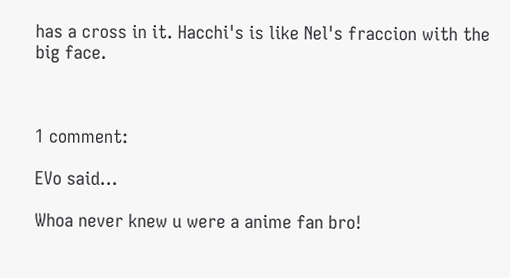has a cross in it. Hacchi's is like Nel's fraccion with the big face.



1 comment:

EVo said...

Whoa never knew u were a anime fan bro!